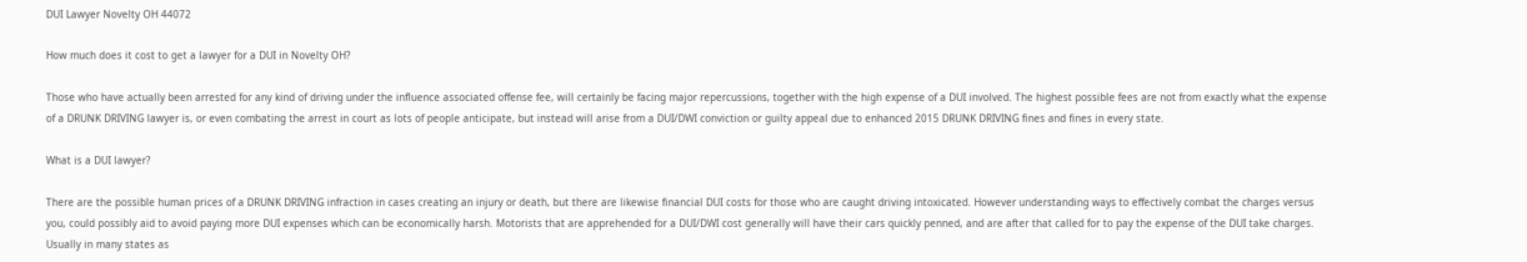DUI Lawyer Novelty OH 44072

How much does it cost to get a lawyer for a DUI in Novelty OH?

Those who have actually been arrested for any kind of driving under the influence associated offense fee, will certainly be facing major repercussions, together with the high expense of a DUI involved. The highest possible fees are not from exactly what the expense of a DRUNK DRIVING lawyer is, or even combating the arrest in court as lots of people anticipate, but instead will arise from a DUI/DWI conviction or guilty appeal due to enhanced 2015 DRUNK DRIVING fines and fines in every state.

What is a DUI lawyer?

There are the possible human prices of a DRUNK DRIVING infraction in cases creating an injury or death, but there are likewise financial DUI costs for those who are caught driving intoxicated. However understanding ways to effectively combat the charges versus you, could possibly aid to avoid paying more DUI expenses which can be economically harsh. Motorists that are apprehended for a DUI/DWI cost generally will have their cars quickly penned, and are after that called for to pay the expense of the DUI take charges. Usually in many states as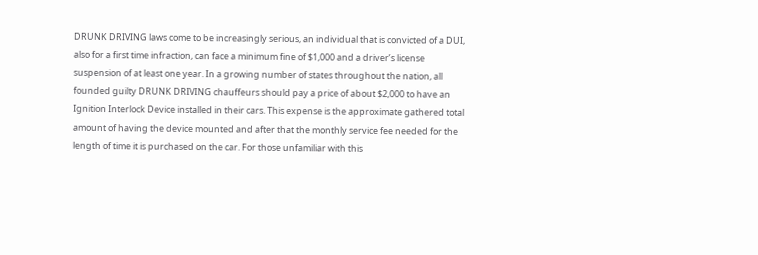DRUNK DRIVING laws come to be increasingly serious, an individual that is convicted of a DUI, also for a first time infraction, can face a minimum fine of $1,000 and a driver’s license suspension of at least one year. In a growing number of states throughout the nation, all founded guilty DRUNK DRIVING chauffeurs should pay a price of about $2,000 to have an Ignition Interlock Device installed in their cars. This expense is the approximate gathered total amount of having the device mounted and after that the monthly service fee needed for the length of time it is purchased on the car. For those unfamiliar with this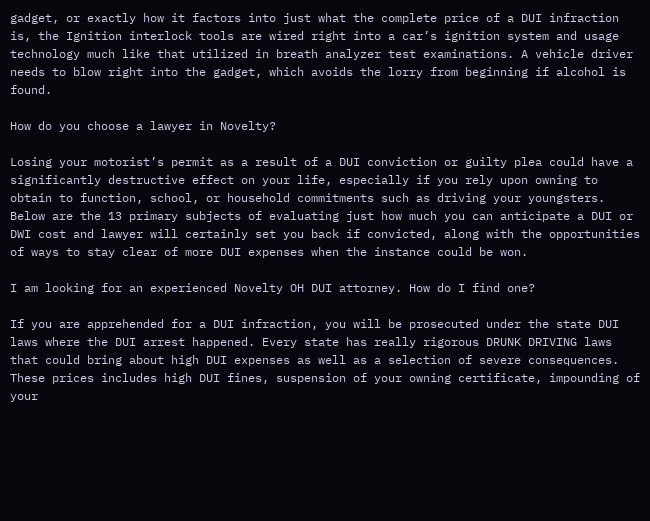gadget, or exactly how it factors into just what the complete price of a DUI infraction is, the Ignition interlock tools are wired right into a car’s ignition system and usage technology much like that utilized in breath analyzer test examinations. A vehicle driver needs to blow right into the gadget, which avoids the lorry from beginning if alcohol is found.

How do you choose a lawyer in Novelty?

Losing your motorist’s permit as a result of a DUI conviction or guilty plea could have a significantly destructive effect on your life, especially if you rely upon owning to obtain to function, school, or household commitments such as driving your youngsters. Below are the 13 primary subjects of evaluating just how much you can anticipate a DUI or DWI cost and lawyer will certainly set you back if convicted, along with the opportunities of ways to stay clear of more DUI expenses when the instance could be won.

I am looking for an experienced Novelty OH DUI attorney. How do I find one?

If you are apprehended for a DUI infraction, you will be prosecuted under the state DUI laws where the DUI arrest happened. Every state has really rigorous DRUNK DRIVING laws that could bring about high DUI expenses as well as a selection of severe consequences. These prices includes high DUI fines, suspension of your owning certificate, impounding of your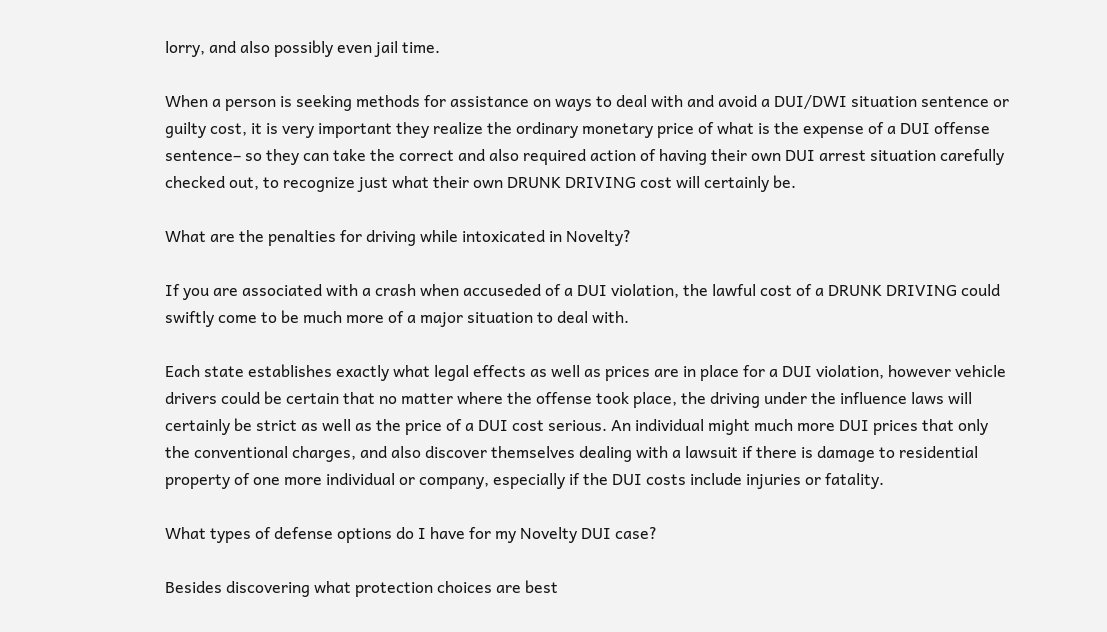lorry, and also possibly even jail time.

When a person is seeking methods for assistance on ways to deal with and avoid a DUI/DWI situation sentence or guilty cost, it is very important they realize the ordinary monetary price of what is the expense of a DUI offense sentence– so they can take the correct and also required action of having their own DUI arrest situation carefully checked out, to recognize just what their own DRUNK DRIVING cost will certainly be.

What are the penalties for driving while intoxicated in Novelty?

If you are associated with a crash when accuseded of a DUI violation, the lawful cost of a DRUNK DRIVING could swiftly come to be much more of a major situation to deal with.

Each state establishes exactly what legal effects as well as prices are in place for a DUI violation, however vehicle drivers could be certain that no matter where the offense took place, the driving under the influence laws will certainly be strict as well as the price of a DUI cost serious. An individual might much more DUI prices that only the conventional charges, and also discover themselves dealing with a lawsuit if there is damage to residential property of one more individual or company, especially if the DUI costs include injuries or fatality.

What types of defense options do I have for my Novelty DUI case?

Besides discovering what protection choices are best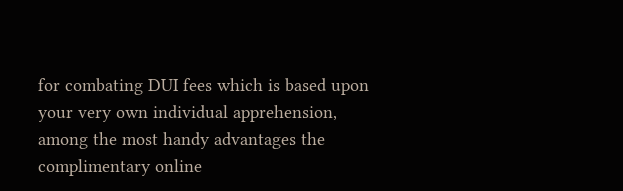for combating DUI fees which is based upon your very own individual apprehension, among the most handy advantages the complimentary online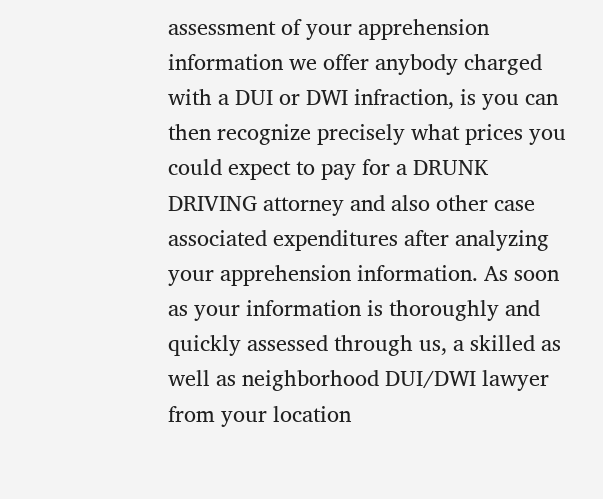assessment of your apprehension information we offer anybody charged with a DUI or DWI infraction, is you can then recognize precisely what prices you could expect to pay for a DRUNK DRIVING attorney and also other case associated expenditures after analyzing your apprehension information. As soon as your information is thoroughly and quickly assessed through us, a skilled as well as neighborhood DUI/DWI lawyer from your location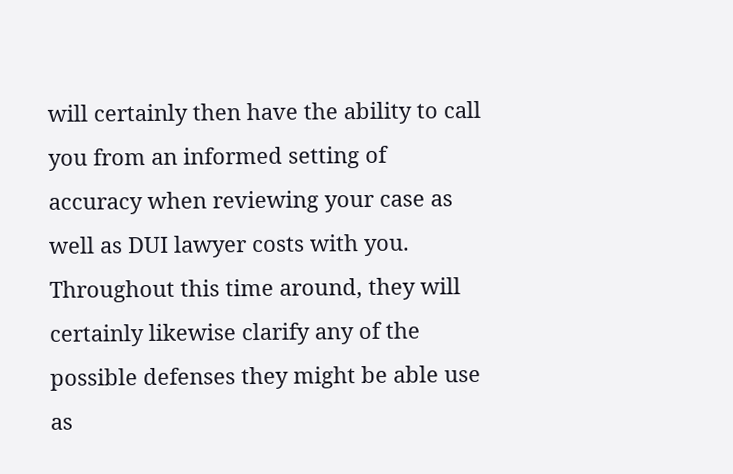will certainly then have the ability to call you from an informed setting of accuracy when reviewing your case as well as DUI lawyer costs with you. Throughout this time around, they will certainly likewise clarify any of the possible defenses they might be able use as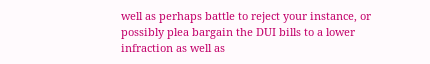well as perhaps battle to reject your instance, or possibly plea bargain the DUI bills to a lower infraction as well as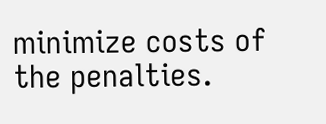minimize costs of the penalties.